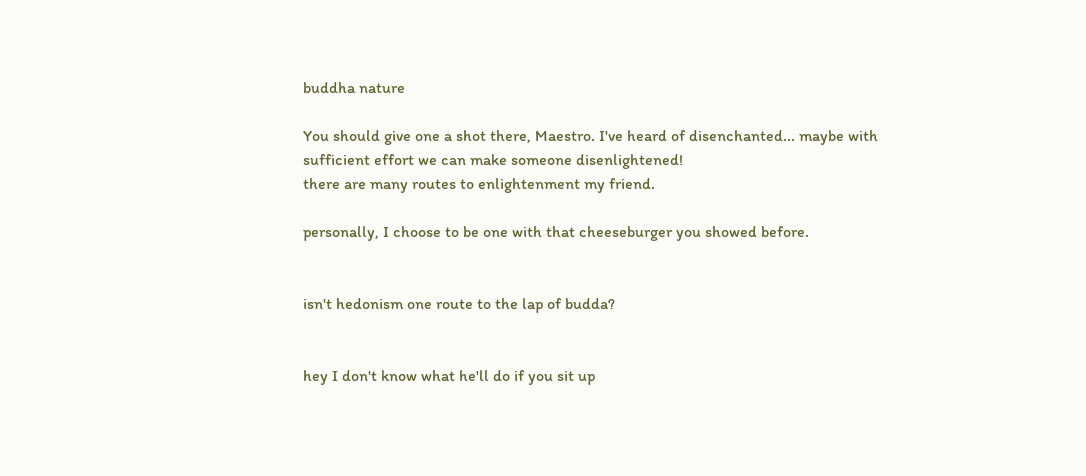buddha nature

You should give one a shot there, Maestro. I've heard of disenchanted... maybe with sufficient effort we can make someone disenlightened!
there are many routes to enlightenment my friend.

personally, I choose to be one with that cheeseburger you showed before.


isn't hedonism one route to the lap of budda?


hey I don't know what he'll do if you sit up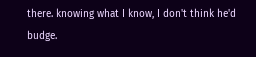there. knowing what I know, I don't think he'd budge.